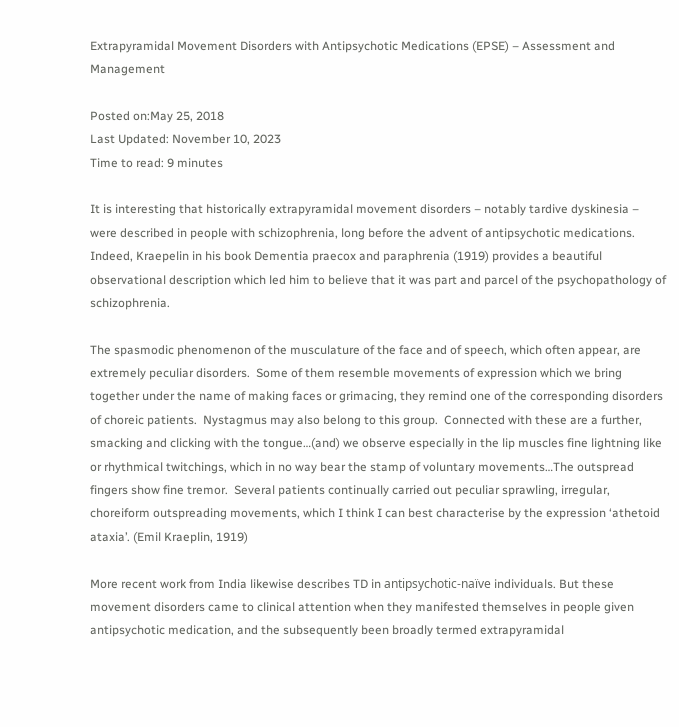Extrapyramidal Movement Disorders with Antipsychotic Medications (EPSE) – Assessment and Management

Posted on:May 25, 2018
Last Updated: November 10, 2023
Time to read: 9 minutes

It is interesting that historically extrapyramidal movement disorders – notably tardive dyskinesia – were described in people with schizophrenia, long before the advent of antipsychotic medications. Indeed, Kraepelin in his book Dementia praecox and paraphrenia (1919) provides a beautiful observational description which led him to believe that it was part and parcel of the psychopathology of schizophrenia.

The spasmodic phenomenon of the musculature of the face and of speech, which often appear, are extremely peculiar disorders.  Some of them resemble movements of expression which we bring together under the name of making faces or grimacing, they remind one of the corresponding disorders of choreic patients.  Nystagmus may also belong to this group.  Connected with these are a further, smacking and clicking with the tongue…(and) we observe especially in the lip muscles fine lightning like or rhythmical twitchings, which in no way bear the stamp of voluntary movements…The outspread fingers show fine tremor.  Several patients continually carried out peculiar sprawling, irregular, choreiform outspreading movements, which I think I can best characterise by the expression ‘athetoid ataxia’. (Emil Kraeplin, 1919)

More recent work from India likewise describes TD in antipsychotic-naïve individuals. But these movement disorders came to clinical attention when they manifested themselves in people given antipsychotic medication, and the subsequently been broadly termed extrapyramidal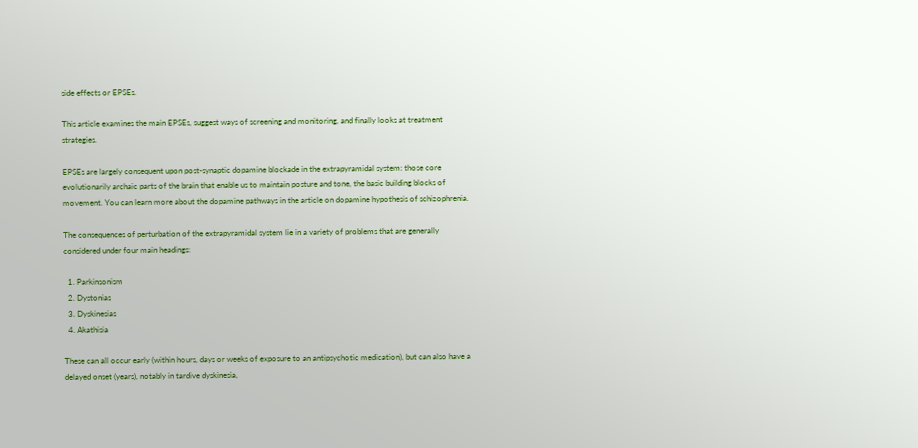side effects or EPSEs.

This article examines the main EPSEs, suggest ways of screening and monitoring, and finally looks at treatment strategies.

EPSEs are largely consequent upon post-synaptic dopamine blockade in the extrapyramidal system: those core evolutionarily archaic parts of the brain that enable us to maintain posture and tone, the basic building blocks of movement. You can learn more about the dopamine pathways in the article on dopamine hypothesis of schizophrenia.

The consequences of perturbation of the extrapyramidal system lie in a variety of problems that are generally considered under four main headings:

  1. Parkinsonism
  2. Dystonias
  3. Dyskinesias
  4. Akathisia

These can all occur early (within hours, days or weeks of exposure to an antipsychotic medication), but can also have a delayed onset (years), notably in tardive dyskinesia,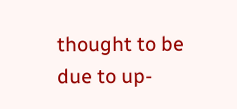thought to be due to up-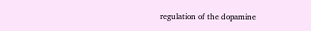regulation of the dopamine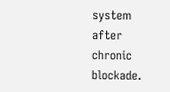system after chronic blockade.